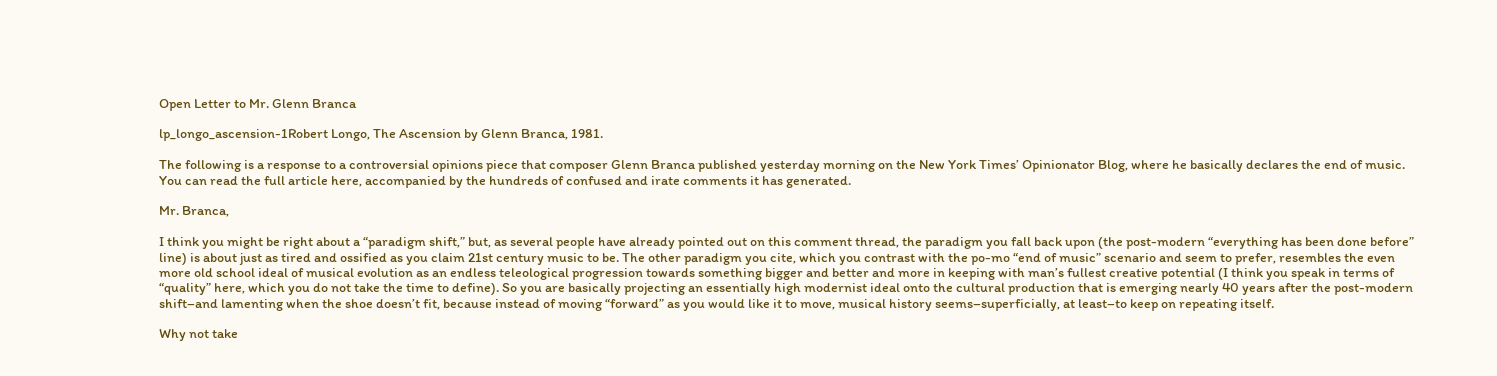Open Letter to Mr. Glenn Branca

lp_longo_ascension-1Robert Longo, The Ascension by Glenn Branca, 1981.

The following is a response to a controversial opinions piece that composer Glenn Branca published yesterday morning on the New York Times’ Opinionator Blog, where he basically declares the end of music. You can read the full article here, accompanied by the hundreds of confused and irate comments it has generated.

Mr. Branca,

I think you might be right about a “paradigm shift,” but, as several people have already pointed out on this comment thread, the paradigm you fall back upon (the post-modern “everything has been done before” line) is about just as tired and ossified as you claim 21st century music to be. The other paradigm you cite, which you contrast with the po-mo “end of music” scenario and seem to prefer, resembles the even more old school ideal of musical evolution as an endless teleological progression towards something bigger and better and more in keeping with man’s fullest creative potential (I think you speak in terms of “quality” here, which you do not take the time to define). So you are basically projecting an essentially high modernist ideal onto the cultural production that is emerging nearly 40 years after the post-modern shift–and lamenting when the shoe doesn’t fit, because instead of moving “forward” as you would like it to move, musical history seems–superficially, at least–to keep on repeating itself.

Why not take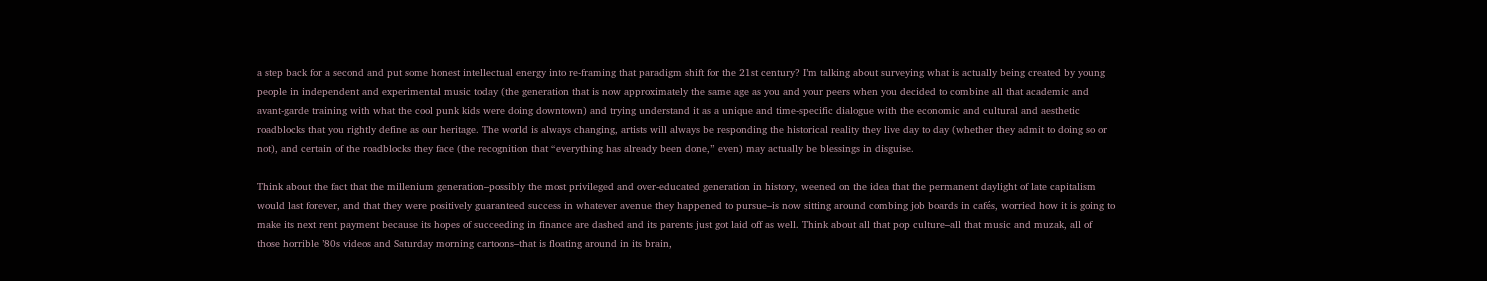a step back for a second and put some honest intellectual energy into re-framing that paradigm shift for the 21st century? I’m talking about surveying what is actually being created by young people in independent and experimental music today (the generation that is now approximately the same age as you and your peers when you decided to combine all that academic and avant-garde training with what the cool punk kids were doing downtown) and trying understand it as a unique and time-specific dialogue with the economic and cultural and aesthetic roadblocks that you rightly define as our heritage. The world is always changing, artists will always be responding the historical reality they live day to day (whether they admit to doing so or not), and certain of the roadblocks they face (the recognition that “everything has already been done,” even) may actually be blessings in disguise.

Think about the fact that the millenium generation–possibly the most privileged and over-educated generation in history, weened on the idea that the permanent daylight of late capitalism would last forever, and that they were positively guaranteed success in whatever avenue they happened to pursue–is now sitting around combing job boards in cafés, worried how it is going to make its next rent payment because its hopes of succeeding in finance are dashed and its parents just got laid off as well. Think about all that pop culture–all that music and muzak, all of those horrible ’80s videos and Saturday morning cartoons–that is floating around in its brain,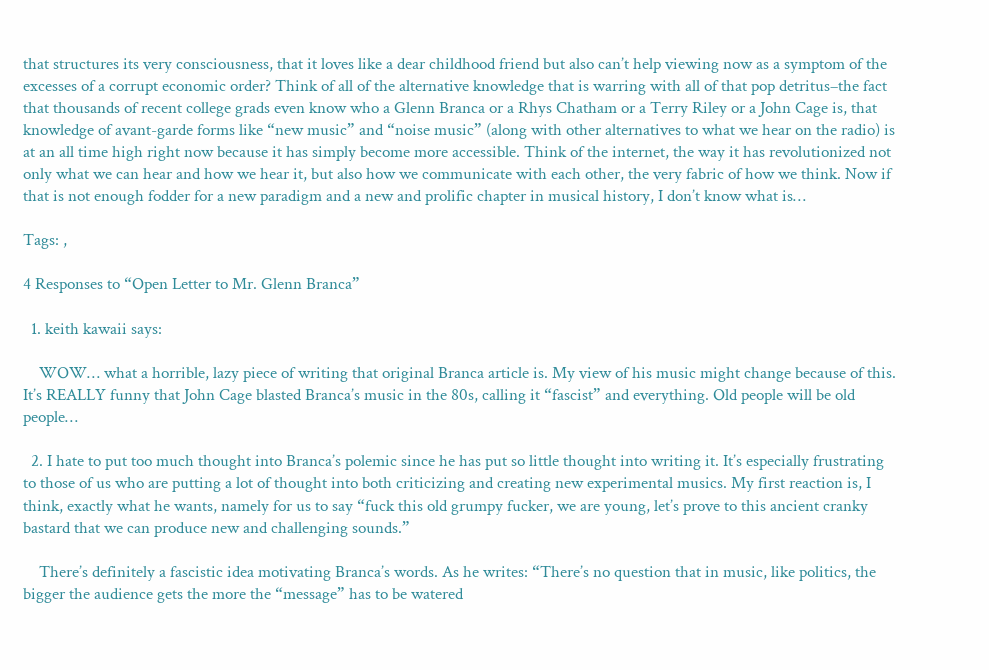that structures its very consciousness, that it loves like a dear childhood friend but also can’t help viewing now as a symptom of the excesses of a corrupt economic order? Think of all of the alternative knowledge that is warring with all of that pop detritus–the fact that thousands of recent college grads even know who a Glenn Branca or a Rhys Chatham or a Terry Riley or a John Cage is, that knowledge of avant-garde forms like “new music” and “noise music” (along with other alternatives to what we hear on the radio) is at an all time high right now because it has simply become more accessible. Think of the internet, the way it has revolutionized not only what we can hear and how we hear it, but also how we communicate with each other, the very fabric of how we think. Now if that is not enough fodder for a new paradigm and a new and prolific chapter in musical history, I don’t know what is…

Tags: ,

4 Responses to “Open Letter to Mr. Glenn Branca”

  1. keith kawaii says:

    WOW… what a horrible, lazy piece of writing that original Branca article is. My view of his music might change because of this. It’s REALLY funny that John Cage blasted Branca’s music in the 80s, calling it “fascist” and everything. Old people will be old people…

  2. I hate to put too much thought into Branca’s polemic since he has put so little thought into writing it. It’s especially frustrating to those of us who are putting a lot of thought into both criticizing and creating new experimental musics. My first reaction is, I think, exactly what he wants, namely for us to say “fuck this old grumpy fucker, we are young, let’s prove to this ancient cranky bastard that we can produce new and challenging sounds.”

    There’s definitely a fascistic idea motivating Branca’s words. As he writes: “There’s no question that in music, like politics, the bigger the audience gets the more the “message” has to be watered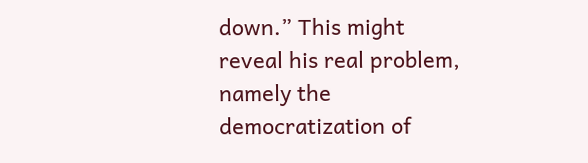down.” This might reveal his real problem, namely the democratization of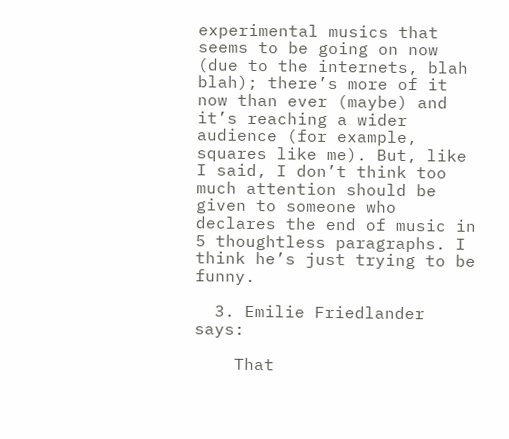experimental musics that seems to be going on now (due to the internets, blah blah); there’s more of it now than ever (maybe) and it’s reaching a wider audience (for example, squares like me). But, like I said, I don’t think too much attention should be given to someone who declares the end of music in 5 thoughtless paragraphs. I think he’s just trying to be funny.

  3. Emilie Friedlander says:

    That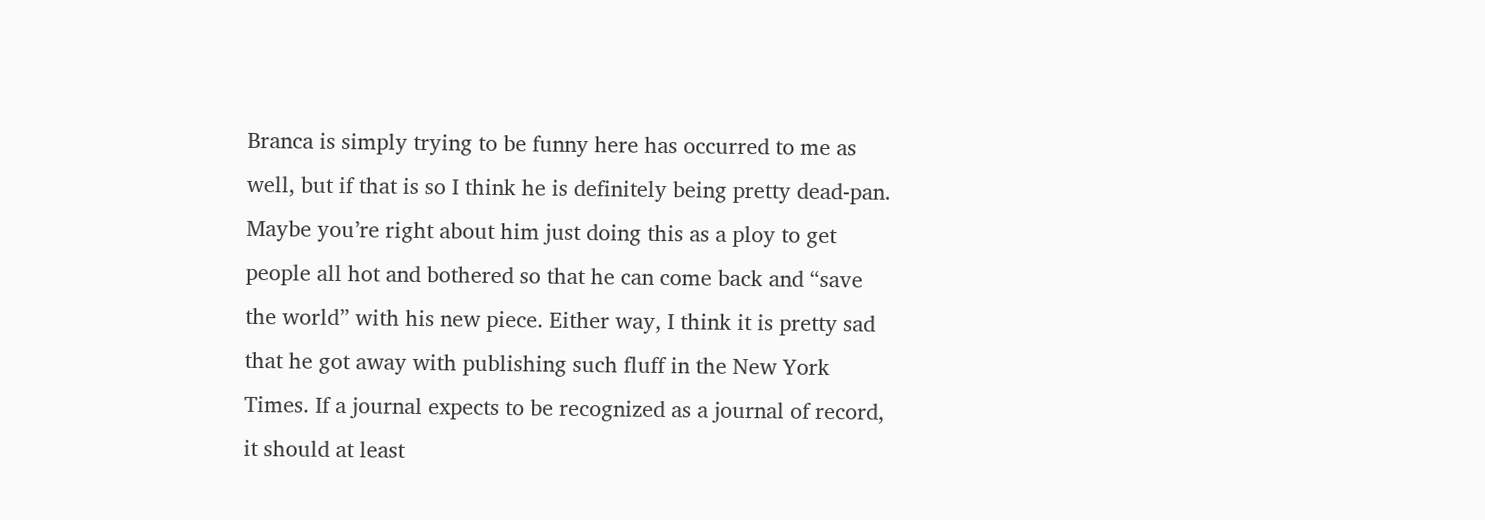Branca is simply trying to be funny here has occurred to me as well, but if that is so I think he is definitely being pretty dead-pan. Maybe you’re right about him just doing this as a ploy to get people all hot and bothered so that he can come back and “save the world” with his new piece. Either way, I think it is pretty sad that he got away with publishing such fluff in the New York Times. If a journal expects to be recognized as a journal of record, it should at least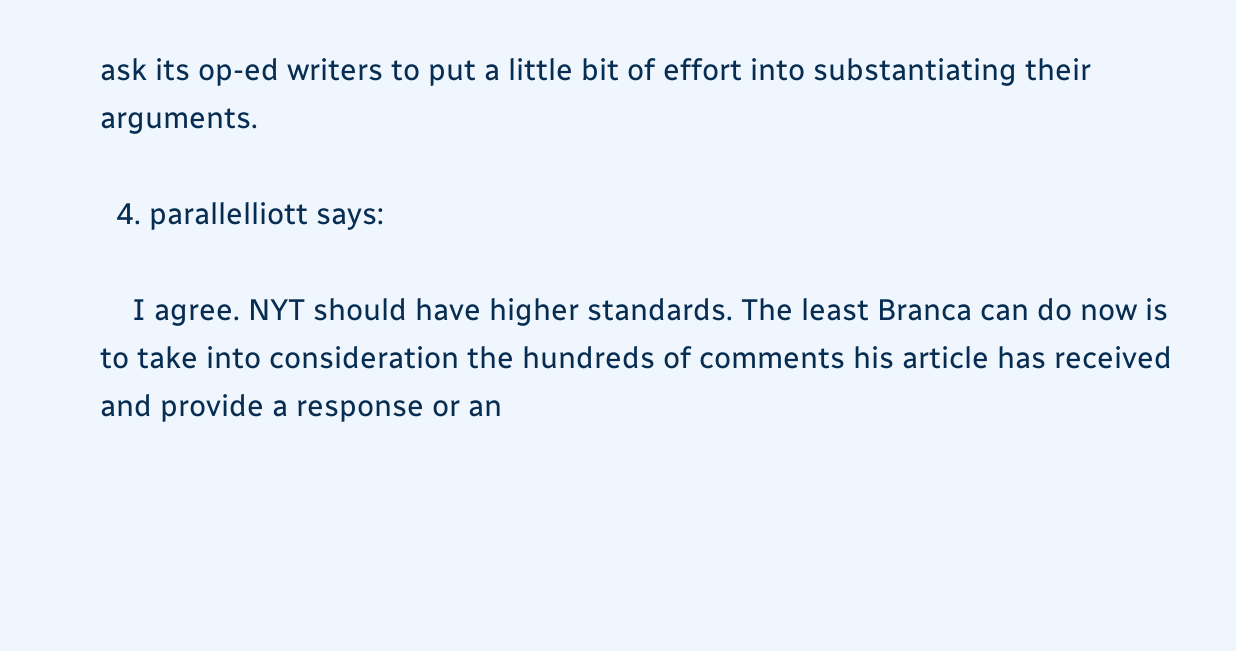ask its op-ed writers to put a little bit of effort into substantiating their arguments.

  4. parallelliott says:

    I agree. NYT should have higher standards. The least Branca can do now is to take into consideration the hundreds of comments his article has received and provide a response or an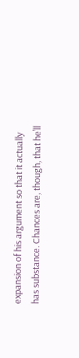expansion of his argument so that it actually has substance. Chances are, though, that he’ll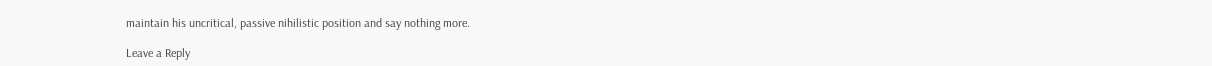maintain his uncritical, passive nihilistic position and say nothing more.

Leave a Reply